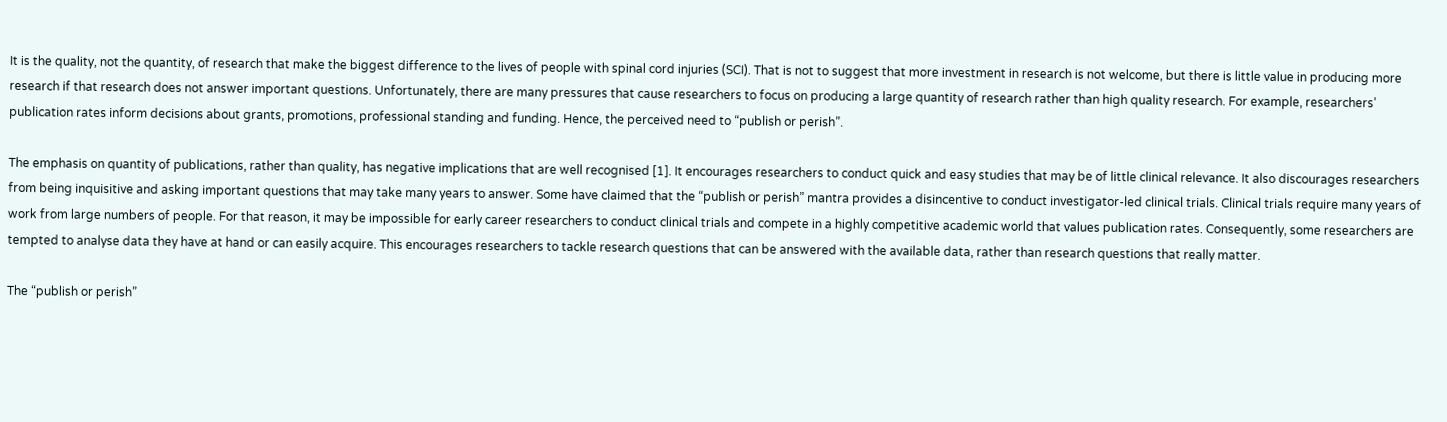It is the quality, not the quantity, of research that make the biggest difference to the lives of people with spinal cord injuries (SCI). That is not to suggest that more investment in research is not welcome, but there is little value in producing more research if that research does not answer important questions. Unfortunately, there are many pressures that cause researchers to focus on producing a large quantity of research rather than high quality research. For example, researchers’ publication rates inform decisions about grants, promotions, professional standing and funding. Hence, the perceived need to “publish or perish”.

The emphasis on quantity of publications, rather than quality, has negative implications that are well recognised [1]. It encourages researchers to conduct quick and easy studies that may be of little clinical relevance. It also discourages researchers from being inquisitive and asking important questions that may take many years to answer. Some have claimed that the “publish or perish” mantra provides a disincentive to conduct investigator-led clinical trials. Clinical trials require many years of work from large numbers of people. For that reason, it may be impossible for early career researchers to conduct clinical trials and compete in a highly competitive academic world that values publication rates. Consequently, some researchers are tempted to analyse data they have at hand or can easily acquire. This encourages researchers to tackle research questions that can be answered with the available data, rather than research questions that really matter.

The “publish or perish”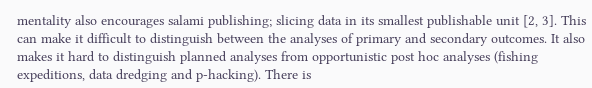mentality also encourages salami publishing; slicing data in its smallest publishable unit [2, 3]. This can make it difficult to distinguish between the analyses of primary and secondary outcomes. It also makes it hard to distinguish planned analyses from opportunistic post hoc analyses (fishing expeditions, data dredging and p-hacking). There is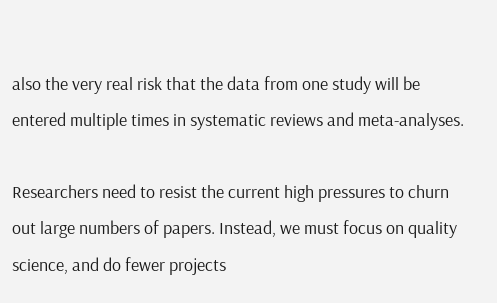also the very real risk that the data from one study will be entered multiple times in systematic reviews and meta-analyses.

Researchers need to resist the current high pressures to churn out large numbers of papers. Instead, we must focus on quality science, and do fewer projects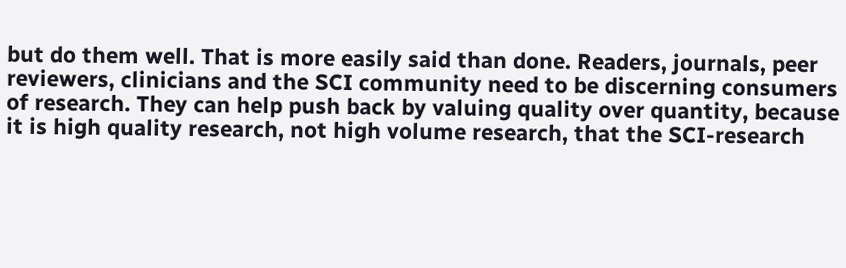but do them well. That is more easily said than done. Readers, journals, peer reviewers, clinicians and the SCI community need to be discerning consumers of research. They can help push back by valuing quality over quantity, because it is high quality research, not high volume research, that the SCI-research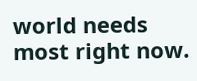world needs most right now.